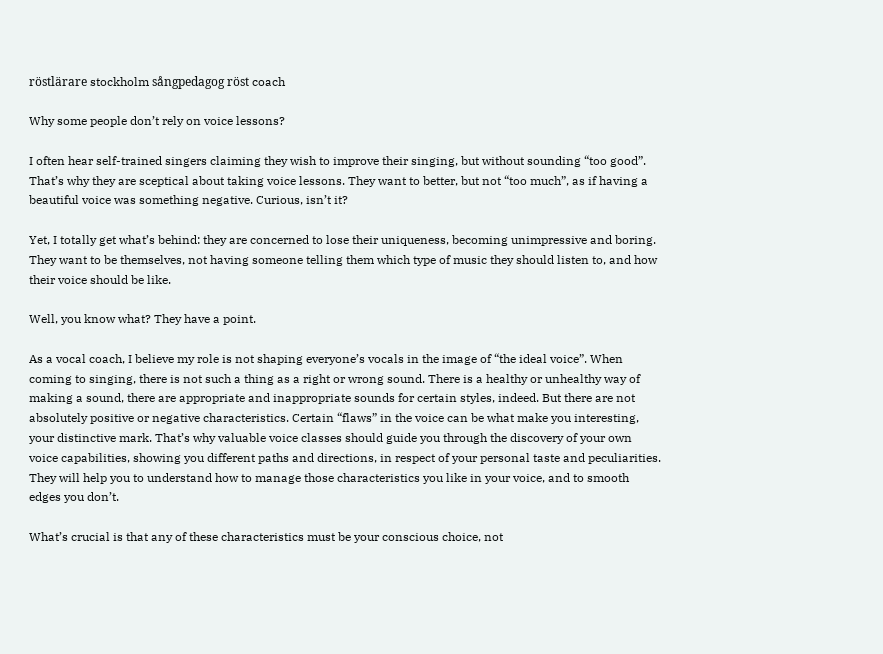röstlärare stockholm sångpedagog röst coach

Why some people don’t rely on voice lessons?

I often hear self-trained singers claiming they wish to improve their singing, but without sounding “too good”. That’s why they are sceptical about taking voice lessons. They want to better, but not “too much”, as if having a beautiful voice was something negative. Curious, isn’t it?

Yet, I totally get what’s behind: they are concerned to lose their uniqueness, becoming unimpressive and boring. They want to be themselves, not having someone telling them which type of music they should listen to, and how their voice should be like.

Well, you know what? They have a point.

As a vocal coach, I believe my role is not shaping everyone’s vocals in the image of “the ideal voice”. When coming to singing, there is not such a thing as a right or wrong sound. There is a healthy or unhealthy way of making a sound, there are appropriate and inappropriate sounds for certain styles, indeed. But there are not absolutely positive or negative characteristics. Certain “flaws” in the voice can be what make you interesting, your distinctive mark. That’s why valuable voice classes should guide you through the discovery of your own voice capabilities, showing you different paths and directions, in respect of your personal taste and peculiarities. They will help you to understand how to manage those characteristics you like in your voice, and to smooth edges you don’t.

What’s crucial is that any of these characteristics must be your conscious choice, not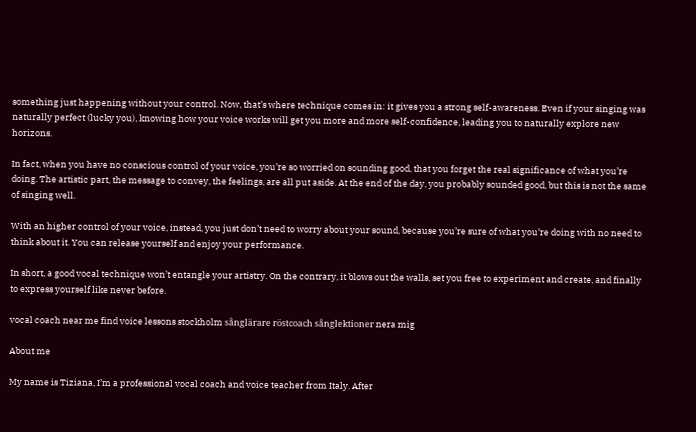something just happening without your control. Now, that’s where technique comes in: it gives you a strong self-awareness. Even if your singing was naturally perfect (lucky you), knowing how your voice works will get you more and more self-confidence, leading you to naturally explore new horizons.

In fact, when you have no conscious control of your voice, you’re so worried on sounding good, that you forget the real significance of what you’re doing. The artistic part, the message to convey, the feelings, are all put aside. At the end of the day, you probably sounded good, but this is not the same of singing well.

With an higher control of your voice, instead, you just don’t need to worry about your sound, because you’re sure of what you’re doing with no need to think about it. You can release yourself and enjoy your performance.

In short, a good vocal technique won’t entangle your artistry. On the contrary, it blows out the walls, set you free to experiment and create, and finally to express yourself like never before.

vocal coach near me find voice lessons stockholm sånglärare röstcoach sånglektioner nera mig

About me

My name is Tiziana, I’m a professional vocal coach and voice teacher from Italy. After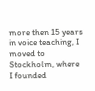more then 15 years in voice teaching, I moved to Stockholm, where I founded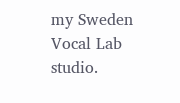my Sweden Vocal Lab studio.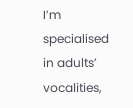I’m specialised in adults’ vocalities,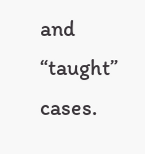and “taught” cases.